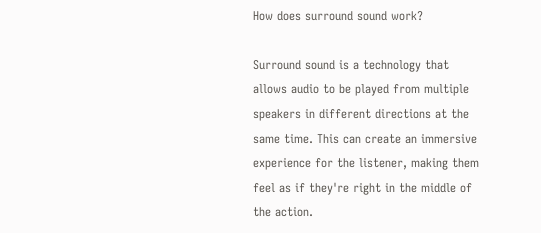How does surround sound work?

Surround sound is a technology that allows audio to be played from multiple speakers in different directions at the same time. This can create an immersive experience for the listener, making them feel as if they're right in the middle of the action.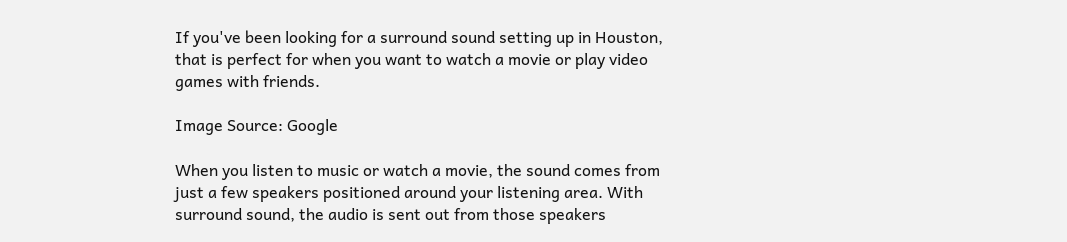If you've been looking for a surround sound setting up in Houston, that is perfect for when you want to watch a movie or play video games with friends.

Image Source: Google

When you listen to music or watch a movie, the sound comes from just a few speakers positioned around your listening area. With surround sound, the audio is sent out from those speakers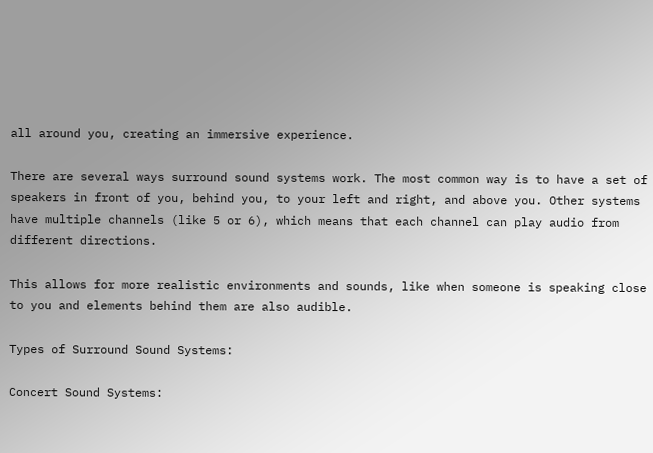all around you, creating an immersive experience.

There are several ways surround sound systems work. The most common way is to have a set of speakers in front of you, behind you, to your left and right, and above you. Other systems have multiple channels (like 5 or 6), which means that each channel can play audio from different directions.

This allows for more realistic environments and sounds, like when someone is speaking close to you and elements behind them are also audible.

Types of Surround Sound Systems:

Concert Sound Systems: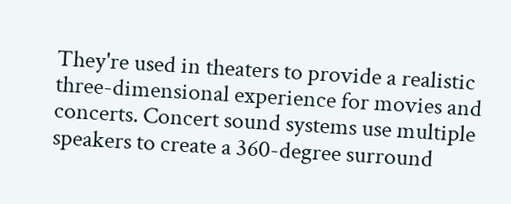They're used in theaters to provide a realistic three-dimensional experience for movies and concerts. Concert sound systems use multiple speakers to create a 360-degree surround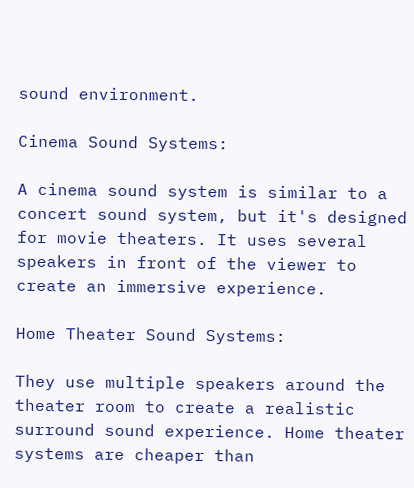sound environment.

Cinema Sound Systems:

A cinema sound system is similar to a concert sound system, but it's designed for movie theaters. It uses several speakers in front of the viewer to create an immersive experience.

Home Theater Sound Systems:

They use multiple speakers around the theater room to create a realistic surround sound experience. Home theater systems are cheaper than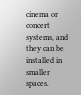cinema or concert systems, and they can be installed in smaller spaces.